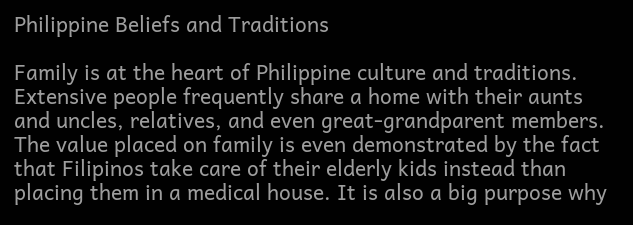Philippine Beliefs and Traditions

Family is at the heart of Philippine culture and traditions. Extensive people frequently share a home with their aunts and uncles, relatives, and even great-grandparent members. The value placed on family is even demonstrated by the fact that Filipinos take care of their elderly kids instead than placing them in a medical house. It is also a big purpose why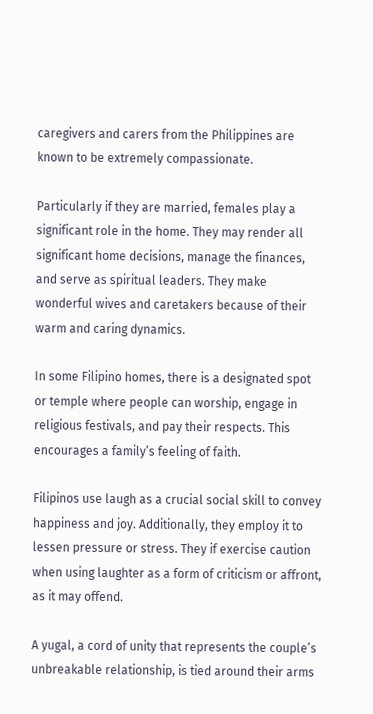caregivers and carers from the Philippines are known to be extremely compassionate.

Particularly if they are married, females play a significant role in the home. They may render all significant home decisions, manage the finances, and serve as spiritual leaders. They make wonderful wives and caretakers because of their warm and caring dynamics.

In some Filipino homes, there is a designated spot or temple where people can worship, engage in religious festivals, and pay their respects. This encourages a family’s feeling of faith.

Filipinos use laugh as a crucial social skill to convey happiness and joy. Additionally, they employ it to lessen pressure or stress. They if exercise caution when using laughter as a form of criticism or affront, as it may offend.

A yugal, a cord of unity that represents the couple’s unbreakable relationship, is tied around their arms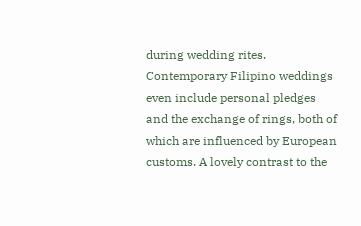during wedding rites. Contemporary Filipino weddings even include personal pledges and the exchange of rings, both of which are influenced by European customs. A lovely contrast to the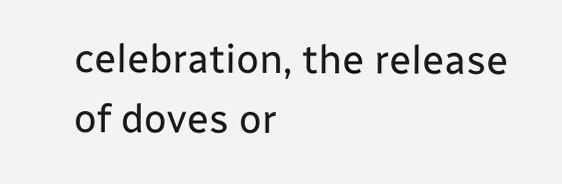celebration, the release of doves or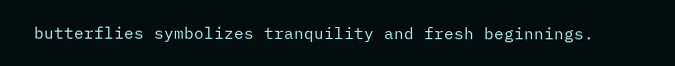butterflies symbolizes tranquility and fresh beginnings.